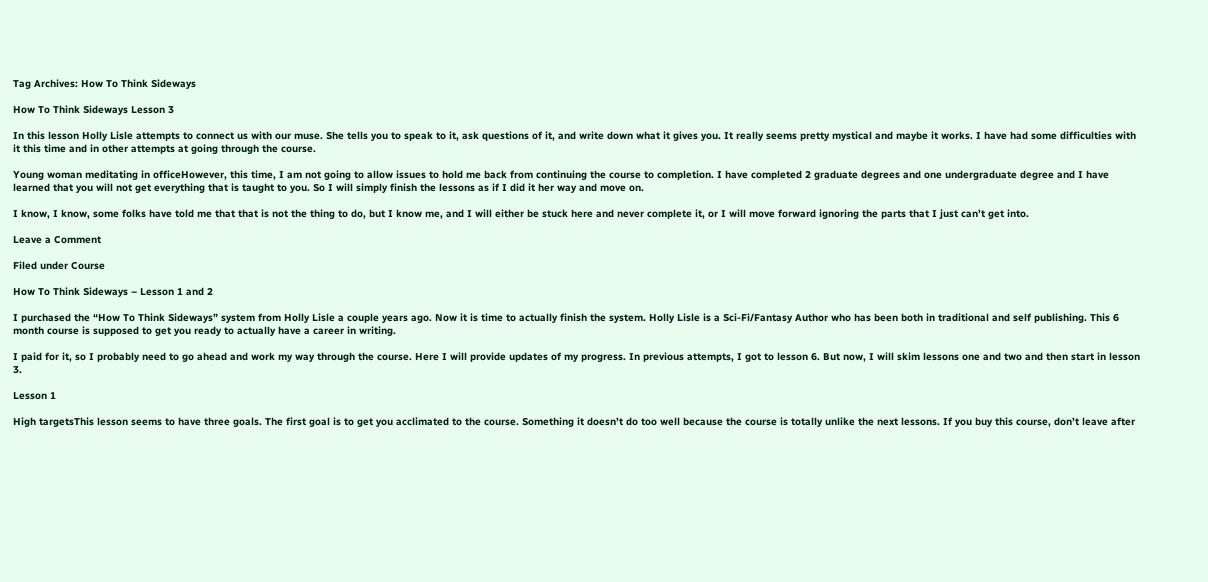Tag Archives: How To Think Sideways

How To Think Sideways Lesson 3

In this lesson Holly Lisle attempts to connect us with our muse. She tells you to speak to it, ask questions of it, and write down what it gives you. It really seems pretty mystical and maybe it works. I have had some difficulties with it this time and in other attempts at going through the course.

Young woman meditating in officeHowever, this time, I am not going to allow issues to hold me back from continuing the course to completion. I have completed 2 graduate degrees and one undergraduate degree and I have learned that you will not get everything that is taught to you. So I will simply finish the lessons as if I did it her way and move on.

I know, I know, some folks have told me that that is not the thing to do, but I know me, and I will either be stuck here and never complete it, or I will move forward ignoring the parts that I just can’t get into.

Leave a Comment

Filed under Course

How To Think Sideways – Lesson 1 and 2

I purchased the “How To Think Sideways” system from Holly Lisle a couple years ago. Now it is time to actually finish the system. Holly Lisle is a Sci-Fi/Fantasy Author who has been both in traditional and self publishing. This 6 month course is supposed to get you ready to actually have a career in writing.

I paid for it, so I probably need to go ahead and work my way through the course. Here I will provide updates of my progress. In previous attempts, I got to lesson 6. But now, I will skim lessons one and two and then start in lesson 3.

Lesson 1

High targetsThis lesson seems to have three goals. The first goal is to get you acclimated to the course. Something it doesn’t do too well because the course is totally unlike the next lessons. If you buy this course, don’t leave after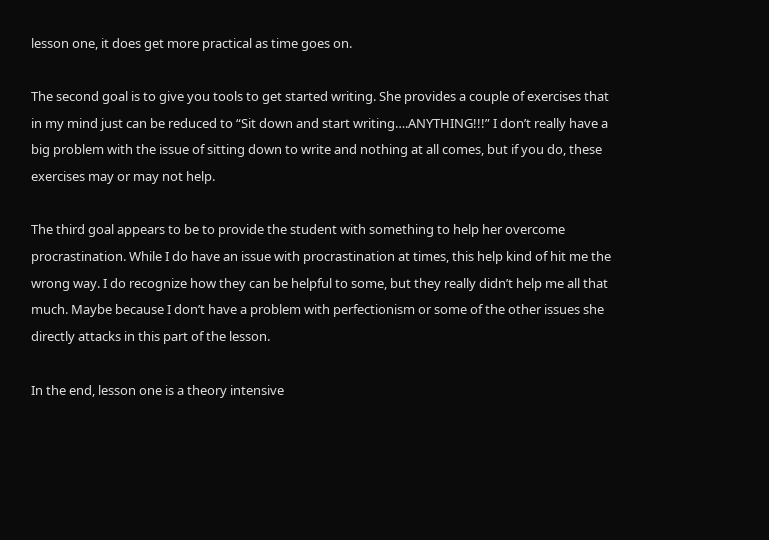lesson one, it does get more practical as time goes on.

The second goal is to give you tools to get started writing. She provides a couple of exercises that in my mind just can be reduced to “Sit down and start writing….ANYTHING!!!” I don’t really have a big problem with the issue of sitting down to write and nothing at all comes, but if you do, these exercises may or may not help.

The third goal appears to be to provide the student with something to help her overcome procrastination. While I do have an issue with procrastination at times, this help kind of hit me the wrong way. I do recognize how they can be helpful to some, but they really didn’t help me all that much. Maybe because I don’t have a problem with perfectionism or some of the other issues she directly attacks in this part of the lesson.

In the end, lesson one is a theory intensive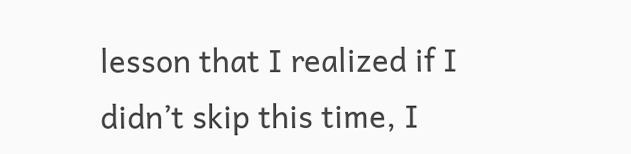lesson that I realized if I didn’t skip this time, I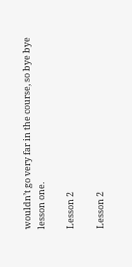wouldn’t go very far in the course, so bye bye lesson one.

Lesson 2

Lesson 2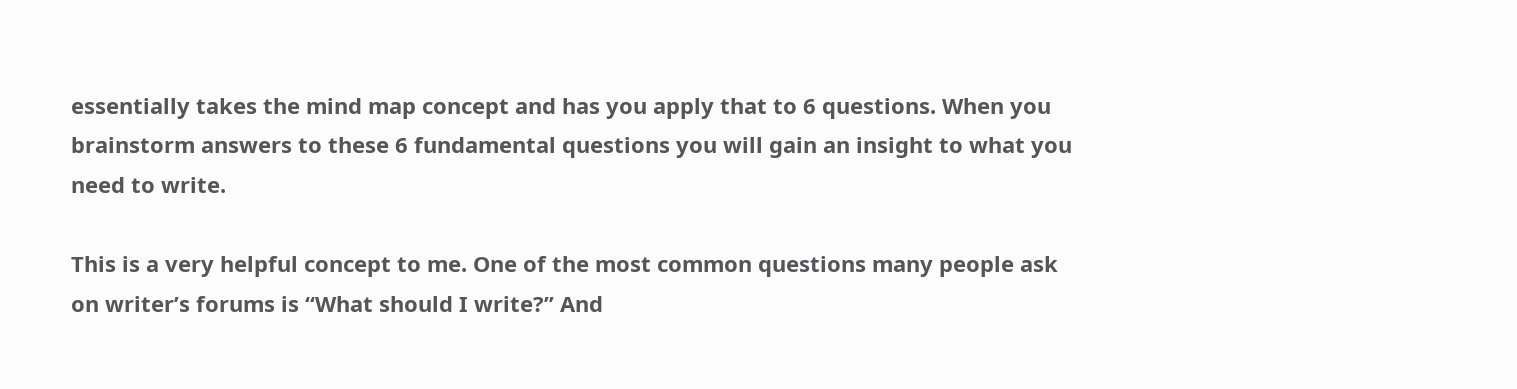essentially takes the mind map concept and has you apply that to 6 questions. When you brainstorm answers to these 6 fundamental questions you will gain an insight to what you need to write.

This is a very helpful concept to me. One of the most common questions many people ask on writer’s forums is “What should I write?” And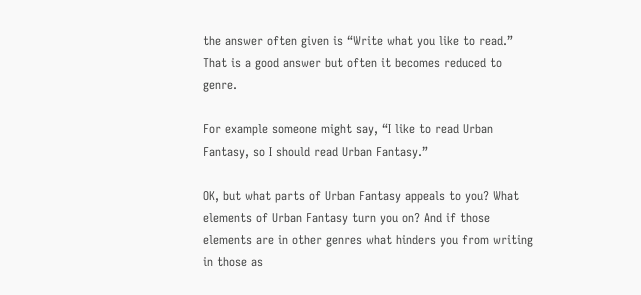the answer often given is “Write what you like to read.” That is a good answer but often it becomes reduced to genre.

For example someone might say, “I like to read Urban Fantasy, so I should read Urban Fantasy.”

OK, but what parts of Urban Fantasy appeals to you? What elements of Urban Fantasy turn you on? And if those elements are in other genres what hinders you from writing in those as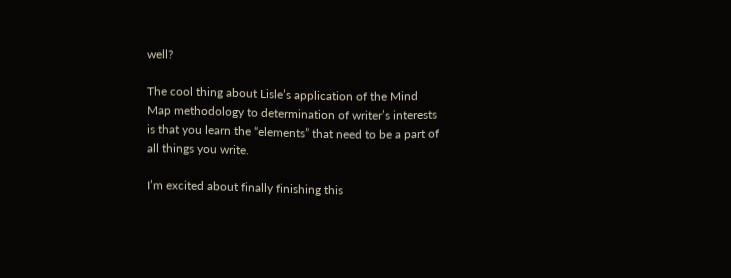well?

The cool thing about Lisle’s application of the Mind Map methodology to determination of writer’s interests is that you learn the “elements” that need to be a part of all things you write.

I’m excited about finally finishing this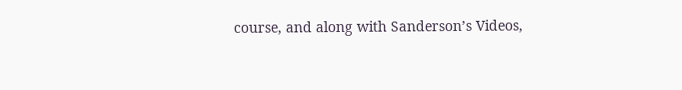course, and along with Sanderson’s Videos,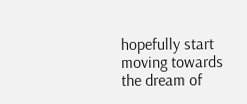hopefully start moving towards the dream of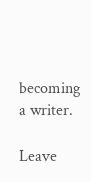becoming a writer.

Leave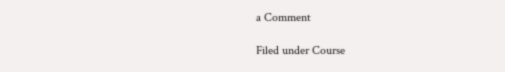a Comment

Filed under Course